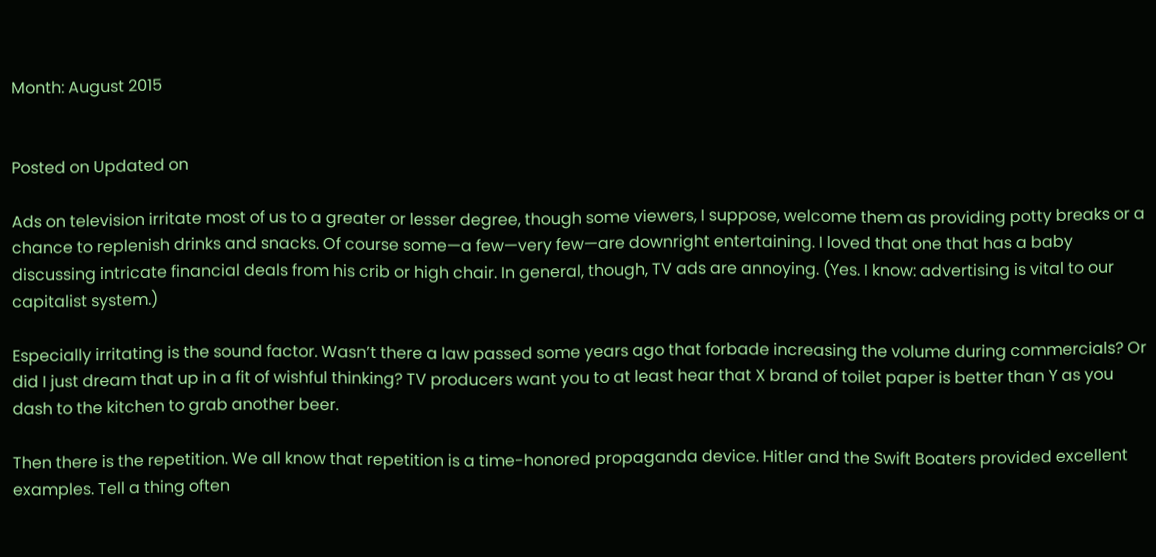Month: August 2015


Posted on Updated on

Ads on television irritate most of us to a greater or lesser degree, though some viewers, I suppose, welcome them as providing potty breaks or a chance to replenish drinks and snacks. Of course some—a few—very few—are downright entertaining. I loved that one that has a baby discussing intricate financial deals from his crib or high chair. In general, though, TV ads are annoying. (Yes. I know: advertising is vital to our capitalist system.)

Especially irritating is the sound factor. Wasn’t there a law passed some years ago that forbade increasing the volume during commercials? Or did I just dream that up in a fit of wishful thinking? TV producers want you to at least hear that X brand of toilet paper is better than Y as you dash to the kitchen to grab another beer.

Then there is the repetition. We all know that repetition is a time-honored propaganda device. Hitler and the Swift Boaters provided excellent examples. Tell a thing often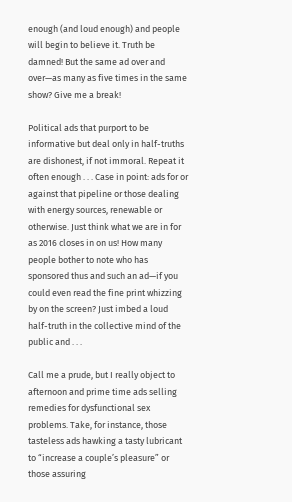enough (and loud enough) and people will begin to believe it. Truth be damned! But the same ad over and over—as many as five times in the same show? Give me a break!

Political ads that purport to be informative but deal only in half-truths are dishonest, if not immoral. Repeat it often enough . . . Case in point: ads for or against that pipeline or those dealing with energy sources, renewable or otherwise. Just think what we are in for as 2016 closes in on us! How many people bother to note who has sponsored thus and such an ad—if you could even read the fine print whizzing by on the screen? Just imbed a loud half-truth in the collective mind of the public and . . .

Call me a prude, but I really object to afternoon and prime time ads selling remedies for dysfunctional sex problems. Take, for instance, those tasteless ads hawking a tasty lubricant to “increase a couple’s pleasure” or those assuring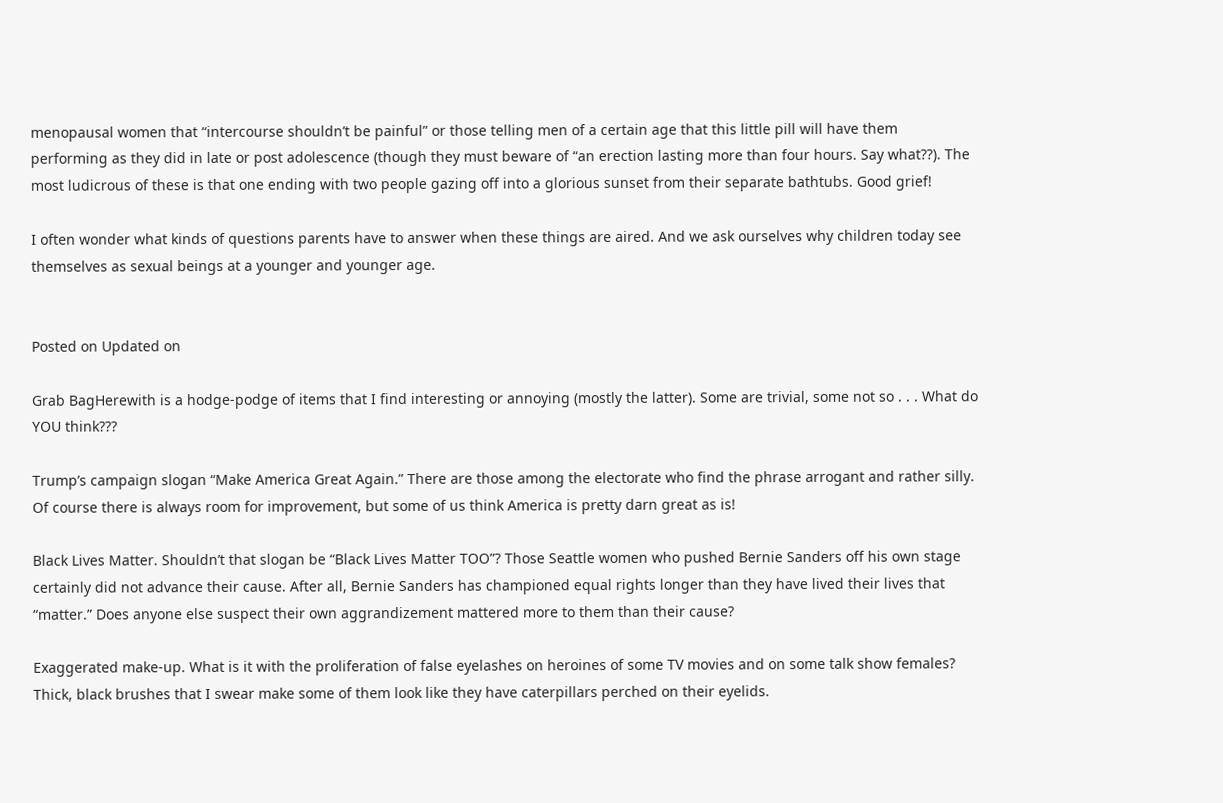menopausal women that “intercourse shouldn’t be painful” or those telling men of a certain age that this little pill will have them performing as they did in late or post adolescence (though they must beware of “an erection lasting more than four hours. Say what??). The most ludicrous of these is that one ending with two people gazing off into a glorious sunset from their separate bathtubs. Good grief!

I often wonder what kinds of questions parents have to answer when these things are aired. And we ask ourselves why children today see themselves as sexual beings at a younger and younger age.


Posted on Updated on

Grab BagHerewith is a hodge-podge of items that I find interesting or annoying (mostly the latter). Some are trivial, some not so . . . What do YOU think???

Trump’s campaign slogan “Make America Great Again.” There are those among the electorate who find the phrase arrogant and rather silly. Of course there is always room for improvement, but some of us think America is pretty darn great as is!

Black Lives Matter. Shouldn’t that slogan be “Black Lives Matter TOO”? Those Seattle women who pushed Bernie Sanders off his own stage certainly did not advance their cause. After all, Bernie Sanders has championed equal rights longer than they have lived their lives that “matter.” Does anyone else suspect their own aggrandizement mattered more to them than their cause?

Exaggerated make-up. What is it with the proliferation of false eyelashes on heroines of some TV movies and on some talk show females? Thick, black brushes that I swear make some of them look like they have caterpillars perched on their eyelids.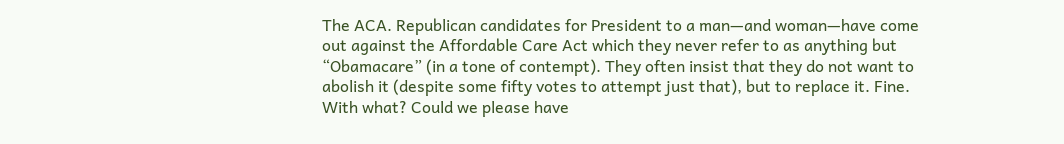The ACA. Republican candidates for President to a man—and woman—have come out against the Affordable Care Act which they never refer to as anything but “Obamacare” (in a tone of contempt). They often insist that they do not want to abolish it (despite some fifty votes to attempt just that), but to replace it. Fine. With what? Could we please have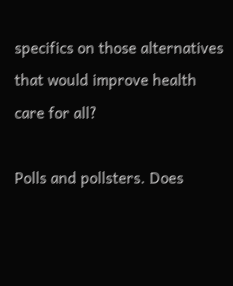specifics on those alternatives that would improve health care for all?

Polls and pollsters. Does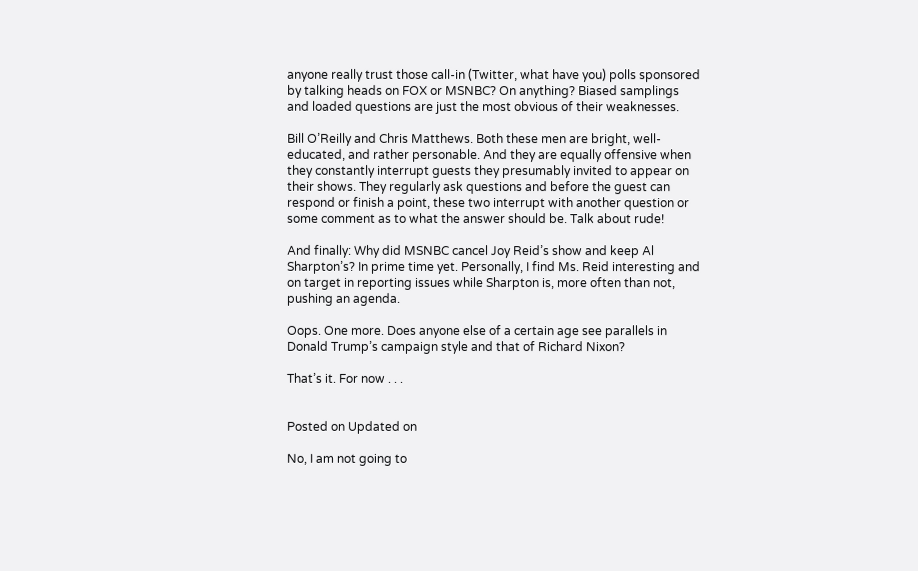anyone really trust those call-in (Twitter, what have you) polls sponsored by talking heads on FOX or MSNBC? On anything? Biased samplings and loaded questions are just the most obvious of their weaknesses.

Bill O’Reilly and Chris Matthews. Both these men are bright, well-educated, and rather personable. And they are equally offensive when they constantly interrupt guests they presumably invited to appear on their shows. They regularly ask questions and before the guest can respond or finish a point, these two interrupt with another question or some comment as to what the answer should be. Talk about rude!

And finally: Why did MSNBC cancel Joy Reid’s show and keep Al Sharpton’s? In prime time yet. Personally, I find Ms. Reid interesting and on target in reporting issues while Sharpton is, more often than not, pushing an agenda.

Oops. One more. Does anyone else of a certain age see parallels in Donald Trump’s campaign style and that of Richard Nixon?

That’s it. For now . . .


Posted on Updated on

No, I am not going to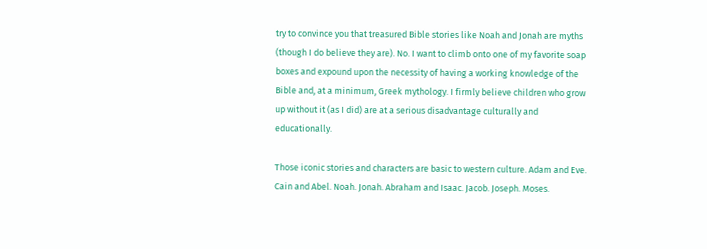try to convince you that treasured Bible stories like Noah and Jonah are myths (though I do believe they are). No. I want to climb onto one of my favorite soap boxes and expound upon the necessity of having a working knowledge of the Bible and, at a minimum, Greek mythology. I firmly believe children who grow up without it (as I did) are at a serious disadvantage culturally and educationally.

Those iconic stories and characters are basic to western culture. Adam and Eve. Cain and Abel. Noah. Jonah. Abraham and Isaac. Jacob. Joseph. Moses.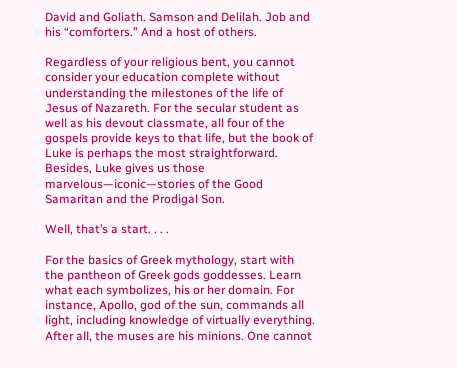David and Goliath. Samson and Delilah. Job and his “comforters.” And a host of others.

Regardless of your religious bent, you cannot consider your education complete without understanding the milestones of the life of Jesus of Nazareth. For the secular student as well as his devout classmate, all four of the gospels provide keys to that life, but the book of Luke is perhaps the most straightforward. Besides, Luke gives us those marvelous—iconic—stories of the Good Samaritan and the Prodigal Son.

Well, that’s a start. . . .

For the basics of Greek mythology, start with the pantheon of Greek gods goddesses. Learn what each symbolizes, his or her domain. For instance, Apollo, god of the sun, commands all light, including knowledge of virtually everything. After all, the muses are his minions. One cannot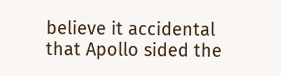believe it accidental that Apollo sided the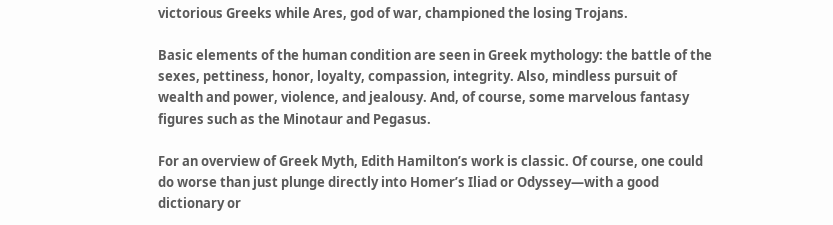victorious Greeks while Ares, god of war, championed the losing Trojans.

Basic elements of the human condition are seen in Greek mythology: the battle of the sexes, pettiness, honor, loyalty, compassion, integrity. Also, mindless pursuit of wealth and power, violence, and jealousy. And, of course, some marvelous fantasy figures such as the Minotaur and Pegasus.

For an overview of Greek Myth, Edith Hamilton’s work is classic. Of course, one could do worse than just plunge directly into Homer’s Iliad or Odyssey—with a good dictionary or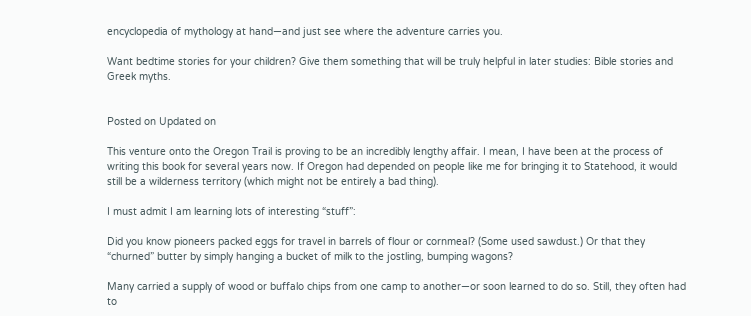encyclopedia of mythology at hand—and just see where the adventure carries you.

Want bedtime stories for your children? Give them something that will be truly helpful in later studies: Bible stories and Greek myths.


Posted on Updated on

This venture onto the Oregon Trail is proving to be an incredibly lengthy affair. I mean, I have been at the process of writing this book for several years now. If Oregon had depended on people like me for bringing it to Statehood, it would still be a wilderness territory (which might not be entirely a bad thing).

I must admit I am learning lots of interesting “stuff”:

Did you know pioneers packed eggs for travel in barrels of flour or cornmeal? (Some used sawdust.) Or that they “churned” butter by simply hanging a bucket of milk to the jostling, bumping wagons?

Many carried a supply of wood or buffalo chips from one camp to another—or soon learned to do so. Still, they often had to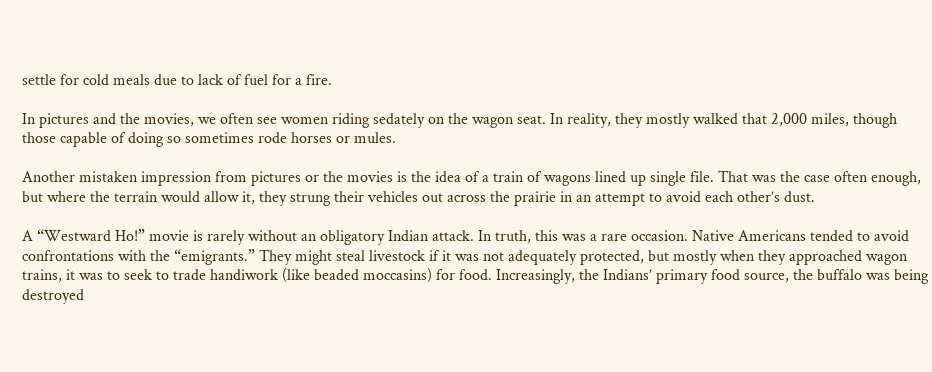settle for cold meals due to lack of fuel for a fire.

In pictures and the movies, we often see women riding sedately on the wagon seat. In reality, they mostly walked that 2,000 miles, though those capable of doing so sometimes rode horses or mules.

Another mistaken impression from pictures or the movies is the idea of a train of wagons lined up single file. That was the case often enough, but where the terrain would allow it, they strung their vehicles out across the prairie in an attempt to avoid each other’s dust.

A “Westward Ho!” movie is rarely without an obligatory Indian attack. In truth, this was a rare occasion. Native Americans tended to avoid confrontations with the “emigrants.” They might steal livestock if it was not adequately protected, but mostly when they approached wagon trains, it was to seek to trade handiwork (like beaded moccasins) for food. Increasingly, the Indians’ primary food source, the buffalo was being destroyed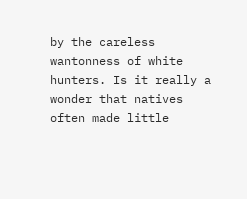by the careless wantonness of white hunters. Is it really a wonder that natives often made little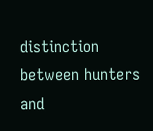distinction between hunters and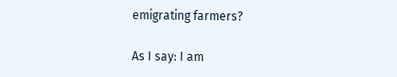emigrating farmers?

As I say: I am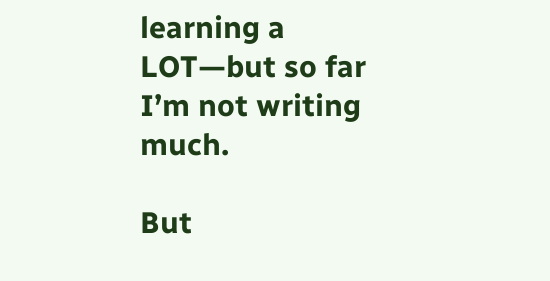learning a LOT—but so far I’m not writing much.

But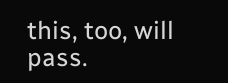this, too, will pass.